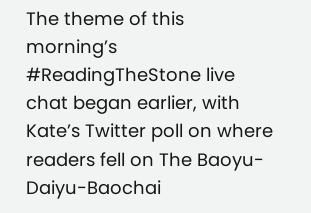The theme of this morning’s #ReadingTheStone live chat began earlier, with Kate’s Twitter poll on where readers fell on The Baoyu-Daiyu-Baochai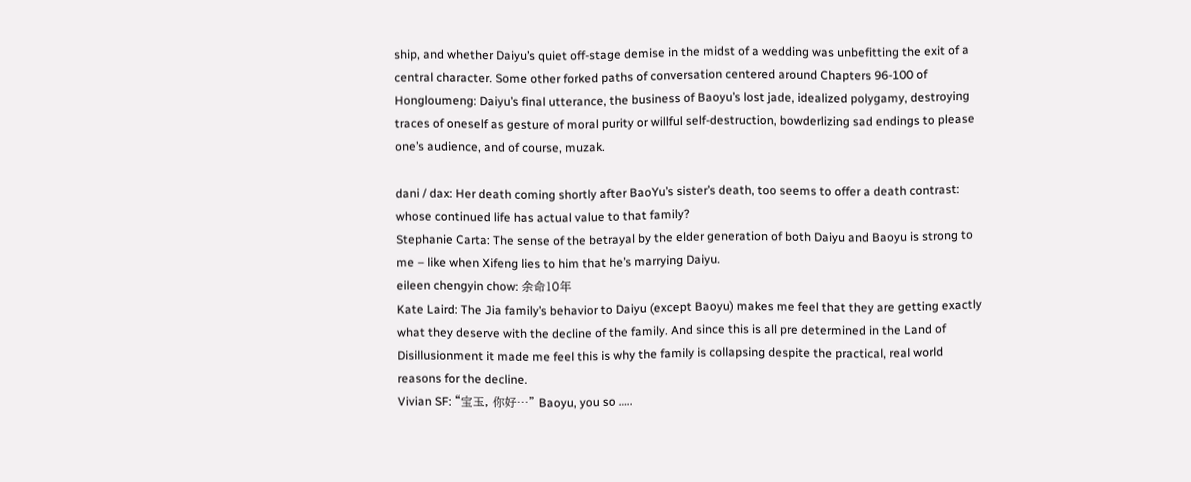ship, and whether Daiyu’s quiet off-stage demise in the midst of a wedding was unbefitting the exit of a central character. Some other forked paths of conversation centered around Chapters 96-100 of Hongloumeng: Daiyu’s final utterance, the business of Baoyu’s lost jade, idealized polygamy, destroying traces of oneself as gesture of moral purity or willful self-destruction, bowderlizing sad endings to please one’s audience, and of course, muzak.

dani / dax: Her death coming shortly after BaoYu’s sister’s death, too seems to offer a death contrast: whose continued life has actual value to that family?
Stephanie Carta: The sense of the betrayal by the elder generation of both Daiyu and Baoyu is strong to me – like when Xifeng lies to him that he’s marrying Daiyu.
eileen chengyin chow: 余命10年
Kate Laird: The Jia family’s behavior to Daiyu (except Baoyu) makes me feel that they are getting exactly what they deserve with the decline of the family. And since this is all pre determined in the Land of Disillusionment it made me feel this is why the family is collapsing despite the practical, real world reasons for the decline.
Vivian SF: “宝玉, 你好…” Baoyu, you so …..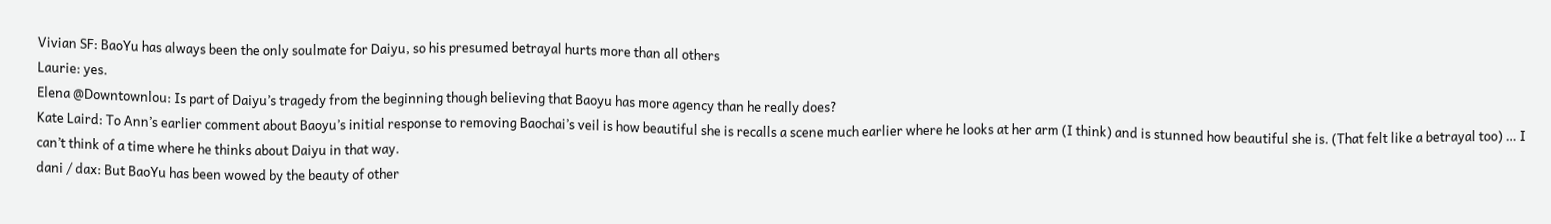Vivian SF: BaoYu has always been the only soulmate for Daiyu, so his presumed betrayal hurts more than all others
Laurie: yes.
Elena @Downtownlou: Is part of Daiyu’s tragedy from the beginning though believing that Baoyu has more agency than he really does?
Kate Laird: To Ann’s earlier comment about Baoyu’s initial response to removing Baochai’s veil is how beautiful she is recalls a scene much earlier where he looks at her arm (I think) and is stunned how beautiful she is. (That felt like a betrayal too) … I can’t think of a time where he thinks about Daiyu in that way.
dani / dax: But BaoYu has been wowed by the beauty of other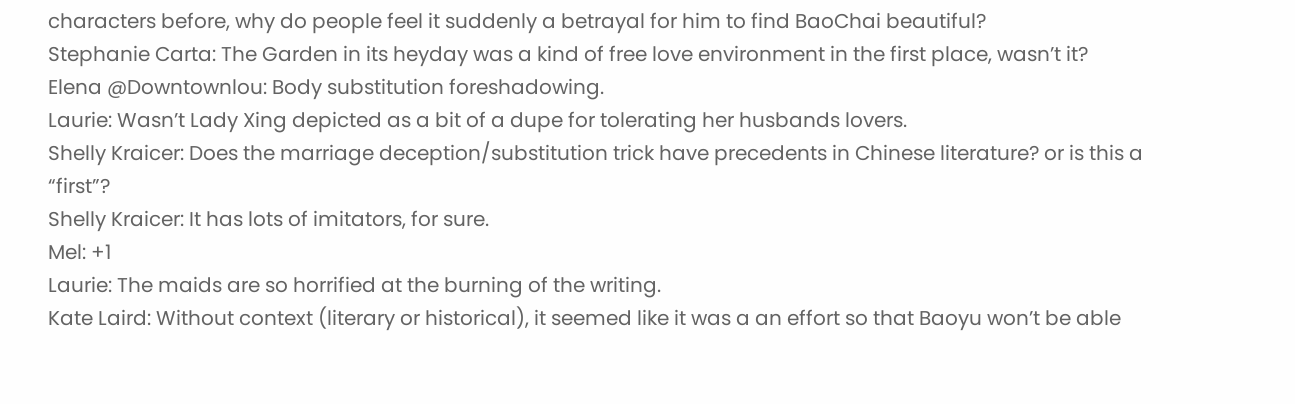characters before, why do people feel it suddenly a betrayal for him to find BaoChai beautiful?
Stephanie Carta: The Garden in its heyday was a kind of free love environment in the first place, wasn’t it?
Elena @Downtownlou: Body substitution foreshadowing.
Laurie: Wasn’t Lady Xing depicted as a bit of a dupe for tolerating her husbands lovers.
Shelly Kraicer: Does the marriage deception/substitution trick have precedents in Chinese literature? or is this a “first”?
Shelly Kraicer: It has lots of imitators, for sure.
Mel: +1
Laurie: The maids are so horrified at the burning of the writing.
Kate Laird: Without context (literary or historical), it seemed like it was a an effort so that Baoyu won’t be able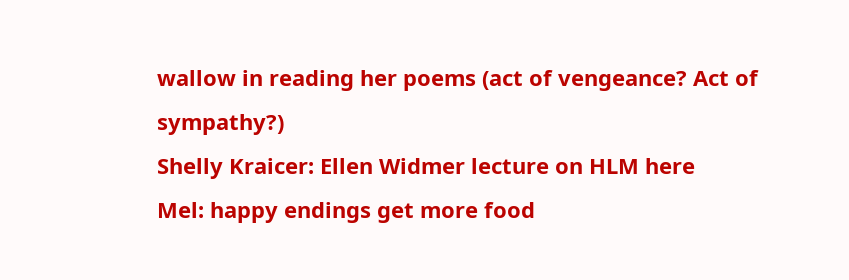wallow in reading her poems (act of vengeance? Act of sympathy?)
Shelly Kraicer: Ellen Widmer lecture on HLM here
Mel: happy endings get more food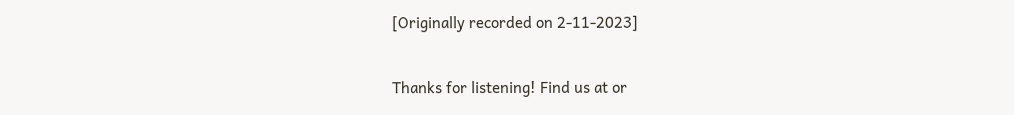[Originally recorded on 2-11-2023]

Thanks for listening! Find us at or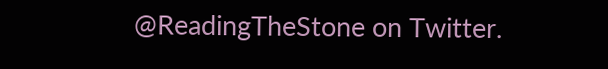@ReadingTheStone on Twitter.